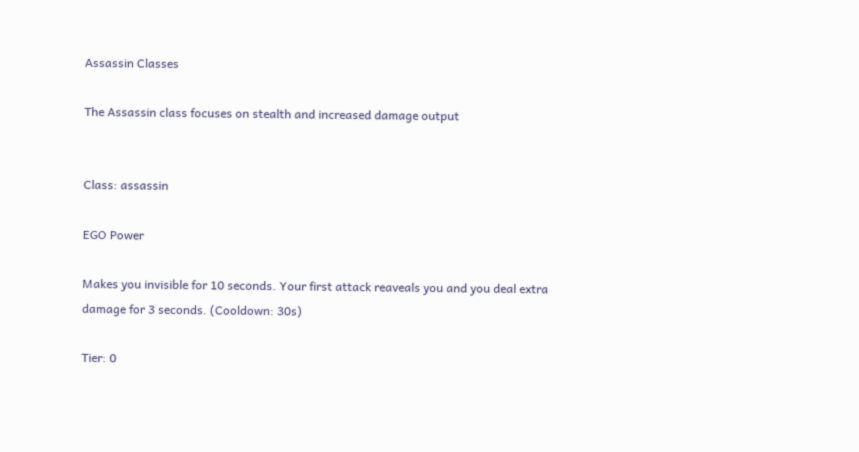Assassin Classes

The Assassin class focuses on stealth and increased damage output


Class: assassin

EGO Power

Makes you invisible for 10 seconds. Your first attack reaveals you and you deal extra damage for 3 seconds. (Cooldown: 30s)

Tier: 0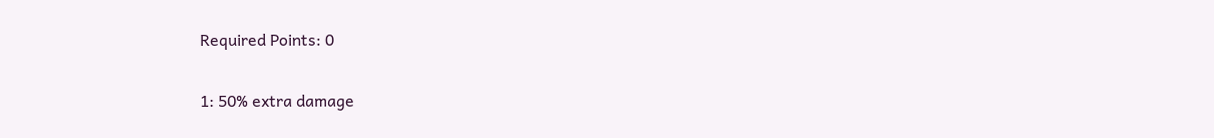Required Points: 0

1: 50% extra damage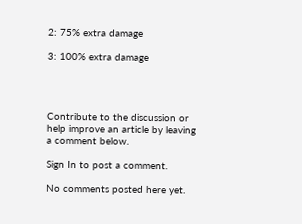2: 75% extra damage

3: 100% extra damage




Contribute to the discussion or help improve an article by leaving a comment below.

Sign In to post a comment.

No comments posted here yet.